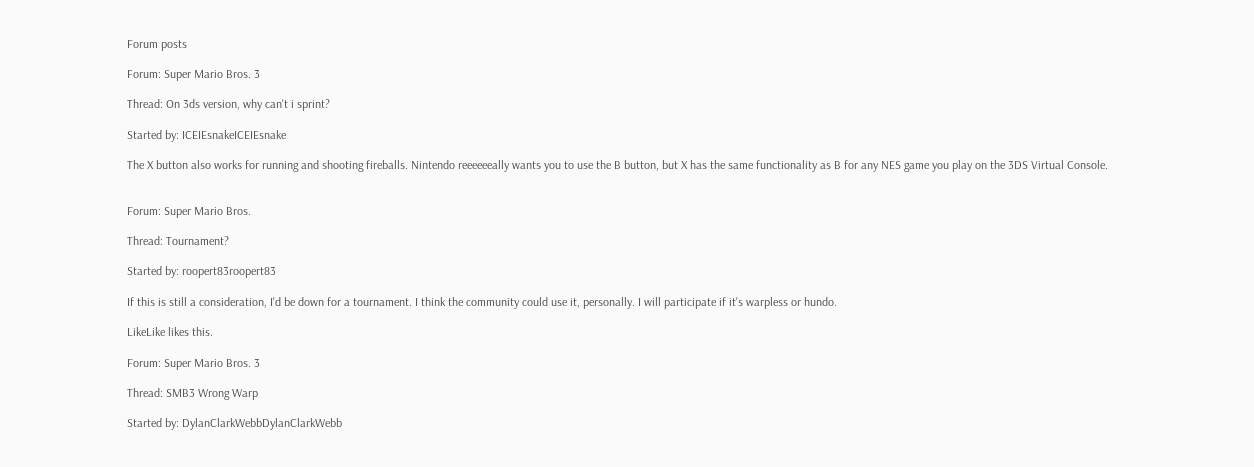Forum posts

Forum: Super Mario Bros. 3

Thread: On 3ds version, why can't i sprint?

Started by: ICEIEsnakeICEIEsnake

The X button also works for running and shooting fireballs. Nintendo reeeeeeally wants you to use the B button, but X has the same functionality as B for any NES game you play on the 3DS Virtual Console.


Forum: Super Mario Bros.

Thread: Tournament?

Started by: roopert83roopert83

If this is still a consideration, I'd be down for a tournament. I think the community could use it, personally. I will participate if it's warpless or hundo.

LikeLike likes this.

Forum: Super Mario Bros. 3

Thread: SMB3 Wrong Warp

Started by: DylanClarkWebbDylanClarkWebb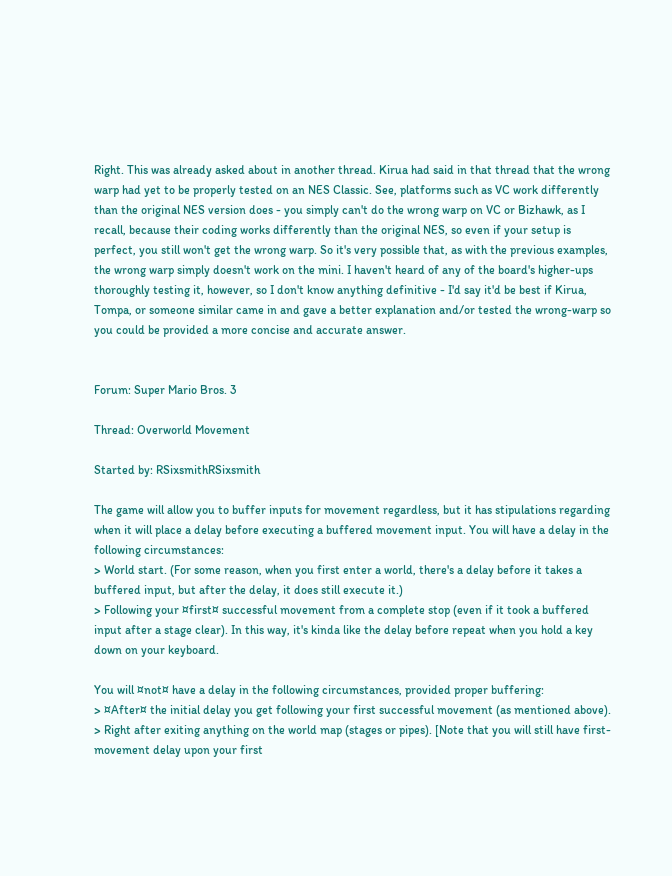Right. This was already asked about in another thread. Kirua had said in that thread that the wrong warp had yet to be properly tested on an NES Classic. See, platforms such as VC work differently than the original NES version does - you simply can't do the wrong warp on VC or Bizhawk, as I recall, because their coding works differently than the original NES, so even if your setup is perfect, you still won't get the wrong warp. So it's very possible that, as with the previous examples, the wrong warp simply doesn't work on the mini. I haven't heard of any of the board's higher-ups thoroughly testing it, however, so I don't know anything definitive - I'd say it'd be best if Kirua, Tompa, or someone similar came in and gave a better explanation and/or tested the wrong-warp so you could be provided a more concise and accurate answer.


Forum: Super Mario Bros. 3

Thread: Overworld Movement

Started by: RSixsmithRSixsmith

The game will allow you to buffer inputs for movement regardless, but it has stipulations regarding when it will place a delay before executing a buffered movement input. You will have a delay in the following circumstances:
> World start. (For some reason, when you first enter a world, there's a delay before it takes a buffered input, but after the delay, it does still execute it.)
> Following your ¤first¤ successful movement from a complete stop (even if it took a buffered input after a stage clear). In this way, it's kinda like the delay before repeat when you hold a key down on your keyboard.

You will ¤not¤ have a delay in the following circumstances, provided proper buffering:
> ¤After¤ the initial delay you get following your first successful movement (as mentioned above).
> Right after exiting anything on the world map (stages or pipes). [Note that you will still have first-movement delay upon your first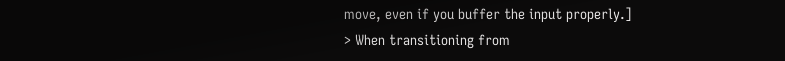move, even if you buffer the input properly.]
> When transitioning from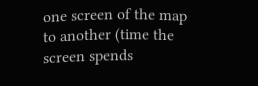one screen of the map to another (time the screen spends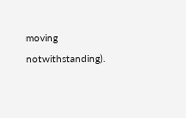moving notwithstanding).